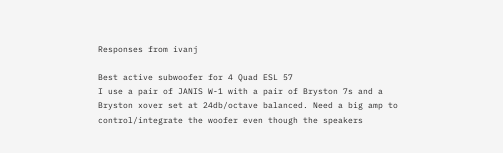Responses from ivanj

Best active subwoofer for 4 Quad ESL 57
I use a pair of JANIS W-1 with a pair of Bryston 7s and a Bryston xover set at 24db/octave balanced. Need a big amp to control/integrate the woofer even though the speakers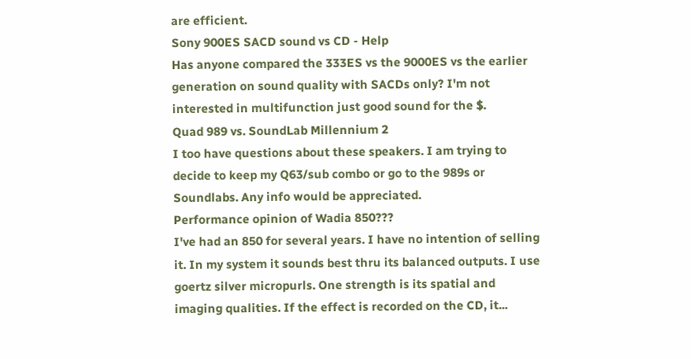are efficient.
Sony 900ES SACD sound vs CD - Help
Has anyone compared the 333ES vs the 9000ES vs the earlier generation on sound quality with SACDs only? I'm not interested in multifunction just good sound for the $.
Quad 989 vs. SoundLab Millennium 2
I too have questions about these speakers. I am trying to decide to keep my Q63/sub combo or go to the 989s or Soundlabs. Any info would be appreciated.
Performance opinion of Wadia 850???
I've had an 850 for several years. I have no intention of selling it. In my system it sounds best thru its balanced outputs. I use goertz silver micropurls. One strength is its spatial and imaging qualities. If the effect is recorded on the CD, it...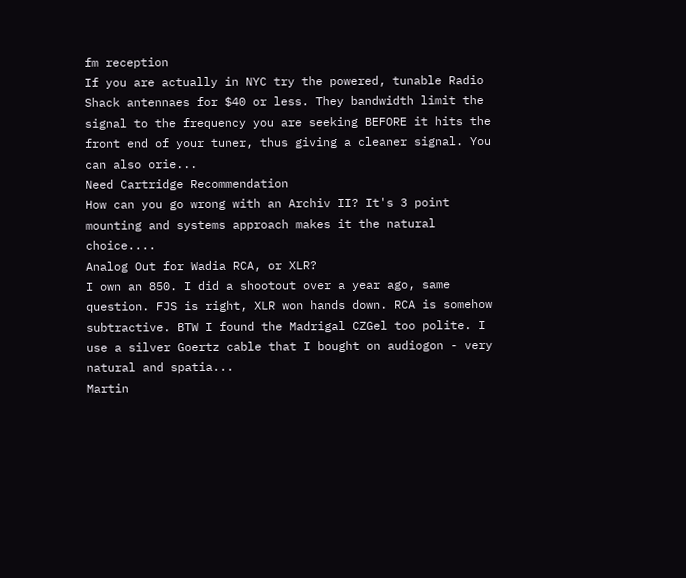fm reception
If you are actually in NYC try the powered, tunable Radio Shack antennaes for $40 or less. They bandwidth limit the signal to the frequency you are seeking BEFORE it hits the front end of your tuner, thus giving a cleaner signal. You can also orie...
Need Cartridge Recommendation
How can you go wrong with an Archiv II? It's 3 point mounting and systems approach makes it the natural choice....
Analog Out for Wadia RCA, or XLR?
I own an 850. I did a shootout over a year ago, same question. FJS is right, XLR won hands down. RCA is somehow subtractive. BTW I found the Madrigal CZGel too polite. I use a silver Goertz cable that I bought on audiogon - very natural and spatia...
Martin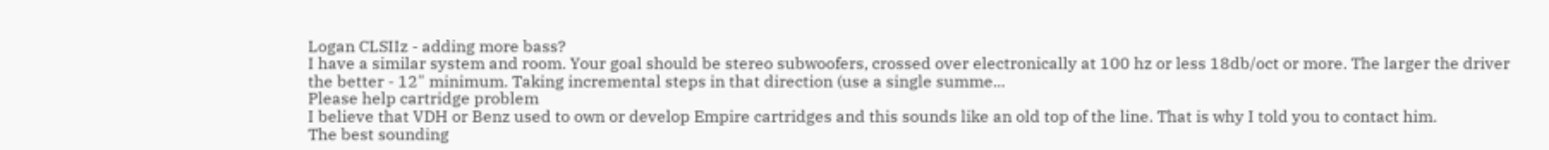Logan CLSIIz - adding more bass?
I have a similar system and room. Your goal should be stereo subwoofers, crossed over electronically at 100 hz or less 18db/oct or more. The larger the driver the better - 12" minimum. Taking incremental steps in that direction (use a single summe...
Please help cartridge problem
I believe that VDH or Benz used to own or develop Empire cartridges and this sounds like an old top of the line. That is why I told you to contact him.
The best sounding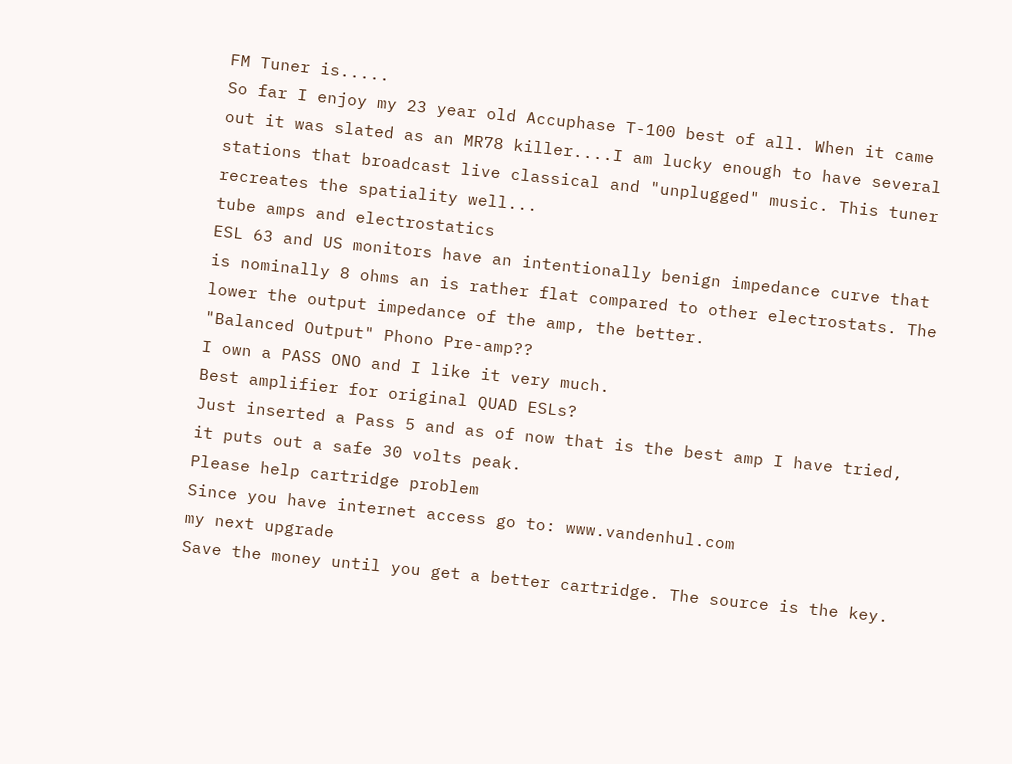FM Tuner is.....
So far I enjoy my 23 year old Accuphase T-100 best of all. When it came out it was slated as an MR78 killer....I am lucky enough to have several stations that broadcast live classical and "unplugged" music. This tuner recreates the spatiality well...
tube amps and electrostatics
ESL 63 and US monitors have an intentionally benign impedance curve that is nominally 8 ohms an is rather flat compared to other electrostats. The lower the output impedance of the amp, the better.
"Balanced Output" Phono Pre-amp??
I own a PASS ONO and I like it very much.
Best amplifier for original QUAD ESLs?
Just inserted a Pass 5 and as of now that is the best amp I have tried, it puts out a safe 30 volts peak.
Please help cartridge problem
Since you have internet access go to: www.vandenhul.com
my next upgrade
Save the money until you get a better cartridge. The source is the key.